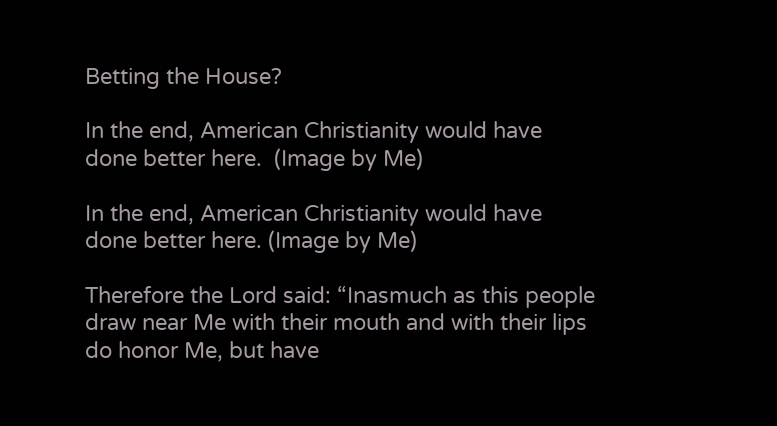Betting the House?

In the end, American Christianity would have done better here.  (Image by Me)

In the end, American Christianity would have done better here. (Image by Me)

Therefore the Lord said: “Inasmuch as this people draw near Me with their mouth and with their lips do honor Me, but have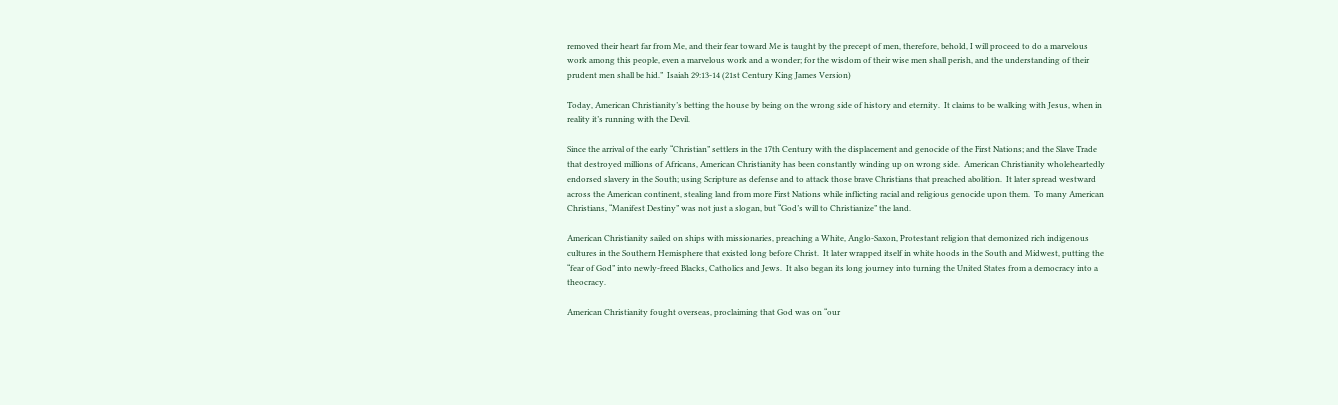removed their heart far from Me, and their fear toward Me is taught by the precept of men, therefore, behold, I will proceed to do a marvelous work among this people, even a marvelous work and a wonder; for the wisdom of their wise men shall perish, and the understanding of their prudent men shall be hid.”  Isaiah 29:13-14 (21st Century King James Version)

Today, American Christianity’s betting the house by being on the wrong side of history and eternity.  It claims to be walking with Jesus, when in reality it’s running with the Devil.

Since the arrival of the early “Christian” settlers in the 17th Century with the displacement and genocide of the First Nations; and the Slave Trade that destroyed millions of Africans, American Christianity has been constantly winding up on wrong side.  American Christianity wholeheartedly endorsed slavery in the South; using Scripture as defense and to attack those brave Christians that preached abolition.  It later spread westward across the American continent, stealing land from more First Nations while inflicting racial and religious genocide upon them.  To many American Christians, “Manifest Destiny” was not just a slogan, but “God’s will to Christianize” the land.

American Christianity sailed on ships with missionaries, preaching a White, Anglo-Saxon, Protestant religion that demonized rich indigenous cultures in the Southern Hemisphere that existed long before Christ.  It later wrapped itself in white hoods in the South and Midwest, putting the “fear of God” into newly-freed Blacks, Catholics and Jews.  It also began its long journey into turning the United States from a democracy into a theocracy.

American Christianity fought overseas, proclaiming that God was on “our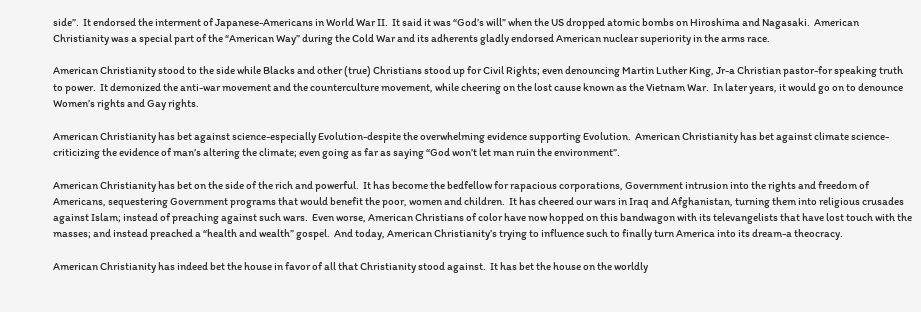side”.  It endorsed the interment of Japanese-Americans in World War II.  It said it was “God’s will” when the US dropped atomic bombs on Hiroshima and Nagasaki.  American Christianity was a special part of the “American Way” during the Cold War and its adherents gladly endorsed American nuclear superiority in the arms race.

American Christianity stood to the side while Blacks and other (true) Christians stood up for Civil Rights; even denouncing Martin Luther King, Jr-a Christian pastor-for speaking truth to power.  It demonized the anti-war movement and the counterculture movement, while cheering on the lost cause known as the Vietnam War.  In later years, it would go on to denounce Women’s rights and Gay rights.

American Christianity has bet against science-especially Evolution-despite the overwhelming evidence supporting Evolution.  American Christianity has bet against climate science-criticizing the evidence of man’s altering the climate; even going as far as saying “God won’t let man ruin the environment”.

American Christianity has bet on the side of the rich and powerful.  It has become the bedfellow for rapacious corporations, Government intrusion into the rights and freedom of Americans, sequestering Government programs that would benefit the poor, women and children.  It has cheered our wars in Iraq and Afghanistan, turning them into religious crusades against Islam; instead of preaching against such wars.  Even worse, American Christians of color have now hopped on this bandwagon with its televangelists that have lost touch with the masses; and instead preached a “health and wealth” gospel.  And today, American Christianity’s trying to influence such to finally turn America into its dream-a theocracy.

American Christianity has indeed bet the house in favor of all that Christianity stood against.  It has bet the house on the worldly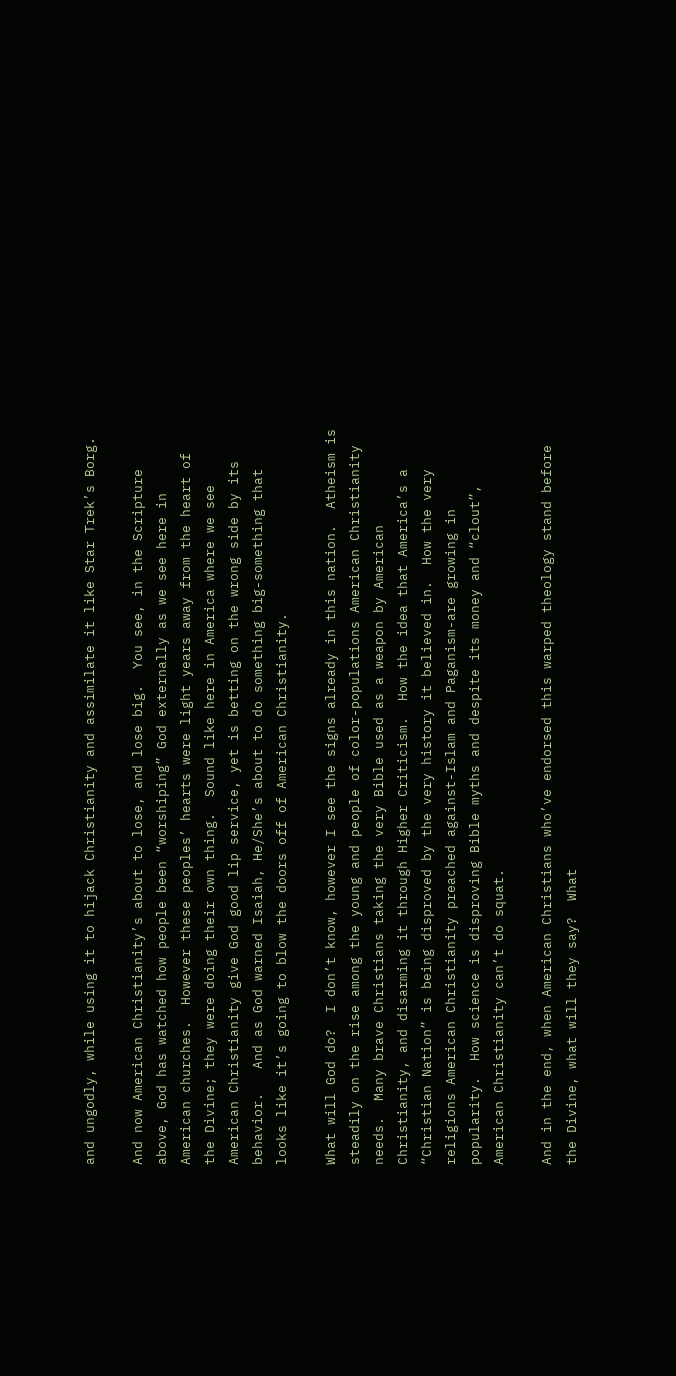and ungodly, while using it to hijack Christianity and assimilate it like Star Trek’s Borg.

And now American Christianity’s about to lose, and lose big.  You see, in the Scripture above, God has watched how people been “worshiping” God externally as we see here in American churches.  However these peoples’ hearts were light years away from the heart of the Divine; they were doing their own thing.  Sound like here in America where we see American Christianity give God good lip service, yet is betting on the wrong side by its behavior.   And as God warned Isaiah, He/She’s about to do something big-something that looks like it’s going to blow the doors off of American Christianity.

What will God do?  I don’t know, however I see the signs already in this nation.  Atheism is steadily on the rise among the young and people of color-populations American Christianity needs.  Many brave Christians taking the very Bible used as a weapon by American Christianity, and disarming it through Higher Criticism.  How the idea that America’s a “Christian Nation” is being disproved by the very history it believed in.  How the very religions American Christianity preached against-Islam and Paganism-are growing in popularity.  How science is disproving Bible myths and despite its money and “clout”, American Christianity can’t do squat.

And in the end, when American Christians who’ve endorsed this warped theology stand before the Divine, what will they say?  What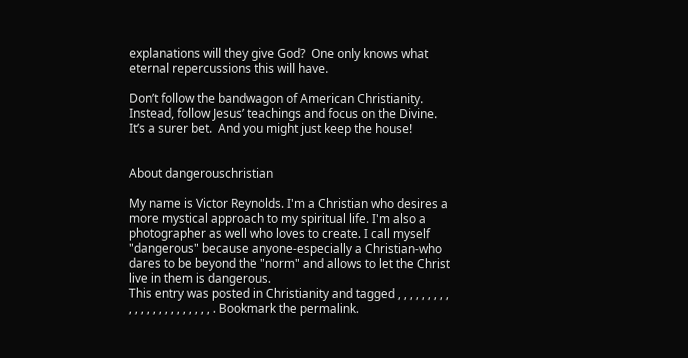explanations will they give God?  One only knows what eternal repercussions this will have.

Don’t follow the bandwagon of American Christianity.  Instead, follow Jesus’ teachings and focus on the Divine.  It’s a surer bet.  And you might just keep the house!


About dangerouschristian

My name is Victor Reynolds. I'm a Christian who desires a more mystical approach to my spiritual life. I'm also a photographer as well who loves to create. I call myself "dangerous" because anyone-especially a Christian-who dares to be beyond the "norm" and allows to let the Christ live in them is dangerous.
This entry was posted in Christianity and tagged , , , , , , , , , , , , , , , , , , , , , , , . Bookmark the permalink.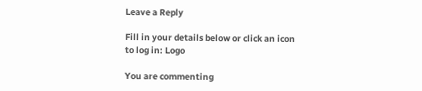Leave a Reply

Fill in your details below or click an icon to log in: Logo

You are commenting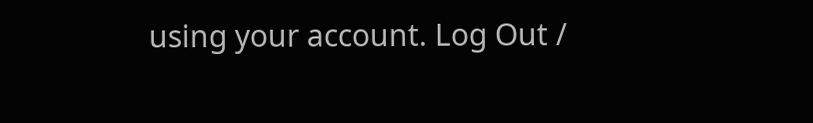using your account. Log Out /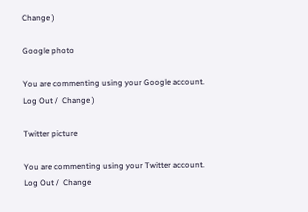Change )

Google photo

You are commenting using your Google account. Log Out /  Change )

Twitter picture

You are commenting using your Twitter account. Log Out /  Change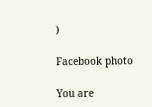)

Facebook photo

You are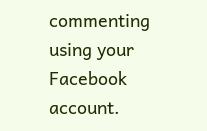commenting using your Facebook account.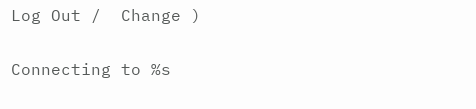Log Out /  Change )

Connecting to %s